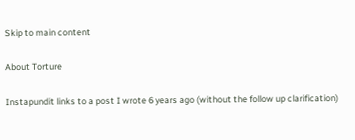Skip to main content

About Torture

Instapundit links to a post I wrote 6 years ago (without the follow up clarification)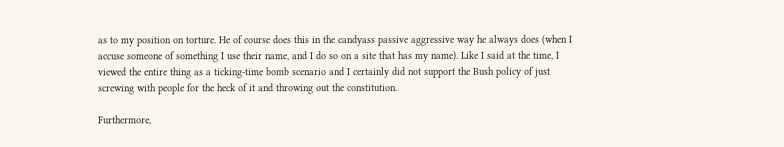as to my position on torture. He of course does this in the candyass passive aggressive way he always does (when I accuse someone of something I use their name, and I do so on a site that has my name). Like I said at the time, I viewed the entire thing as a ticking-time bomb scenario and I certainly did not support the Bush policy of just screwing with people for the heck of it and throwing out the constitution.

Furthermore,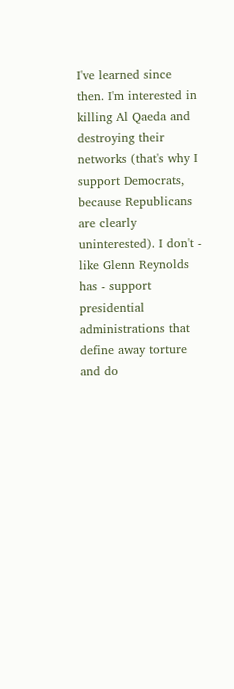I've learned since then. I'm interested in killing Al Qaeda and destroying their networks (that's why I support Democrats, because Republicans are clearly uninterested). I don't - like Glenn Reynolds has - support presidential administrations that define away torture and do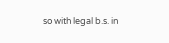so with legal b.s. in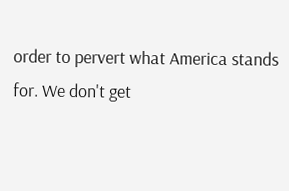order to pervert what America stands for. We don't get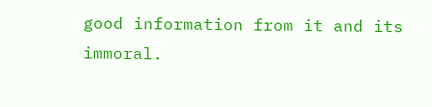good information from it and its immoral.